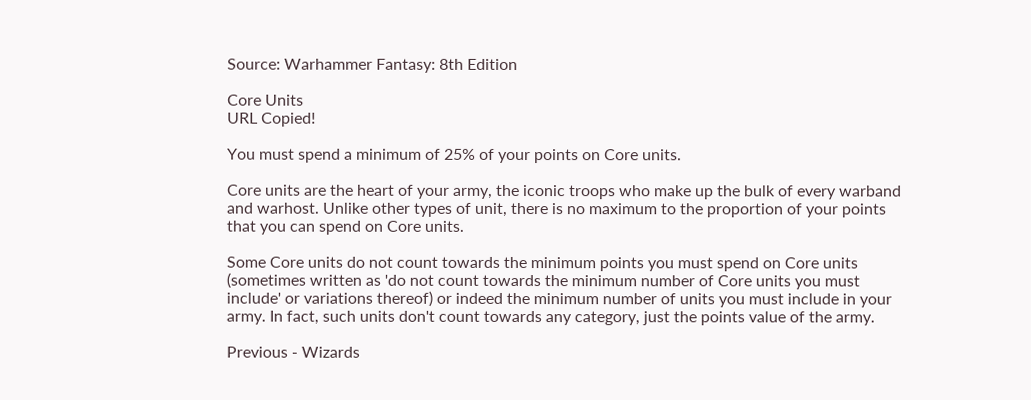Source: Warhammer Fantasy: 8th Edition

Core Units
URL Copied!

You must spend a minimum of 25% of your points on Core units.

Core units are the heart of your army, the iconic troops who make up the bulk of every warband and warhost. Unlike other types of unit, there is no maximum to the proportion of your points that you can spend on Core units.

Some Core units do not count towards the minimum points you must spend on Core units (sometimes written as 'do not count towards the minimum number of Core units you must include' or variations thereof) or indeed the minimum number of units you must include in your army. In fact, such units don't count towards any category, just the points value of the army.

Previous - Wizards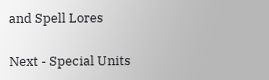and Spell Lores

Next - Special Units